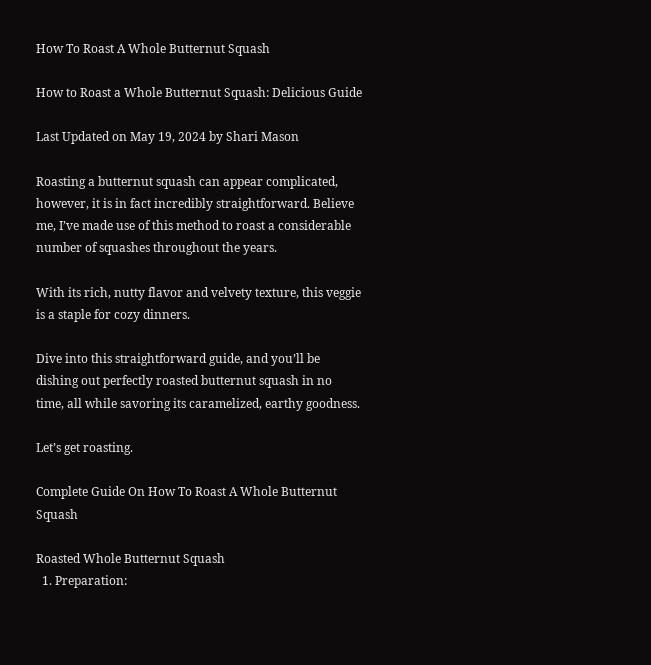How To Roast A Whole Butternut Squash

How to Roast a Whole Butternut Squash: Delicious Guide

Last Updated on May 19, 2024 by Shari Mason

Roasting a butternut squash can appear complicated, however, it is in fact incredibly straightforward. Believe me, I’ve made use of this method to roast a considerable number of squashes throughout the years.

With its rich, nutty flavor and velvety texture, this veggie is a staple for cozy dinners.

Dive into this straightforward guide, and you’ll be dishing out perfectly roasted butternut squash in no time, all while savoring its caramelized, earthy goodness.

Let’s get roasting.

Complete Guide On How To Roast A Whole Butternut Squash

Roasted Whole Butternut Squash
  1. Preparation: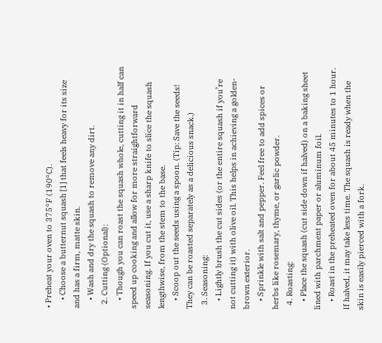• Preheat your oven to 375°F (190°C).
    • Choose a butternut squash [1] that feels heavy for its size and has a firm, matte skin.
    • Wash and dry the squash to remove any dirt.
  2. Cutting (Optional):
    • Though you can roast the squash whole, cutting it in half can speed up cooking and allow for more straightforward seasoning. If you cut it, use a sharp knife to slice the squash lengthwise, from the stem to the base.
    • Scoop out the seeds using a spoon. (Tip: Save the seeds! They can be roasted separately as a delicious snack.)
  3. Seasoning:
    • Lightly brush the cut sides (or the entire squash if you’re not cutting it) with olive oil. This helps in achieving a golden-brown exterior.
    • Sprinkle with salt and pepper. Feel free to add spices or herbs like rosemary, thyme, or garlic powder.
  4. Roasting:
    • Place the squash (cut side down if halved) on a baking sheet lined with parchment paper or aluminum foil.
    • Roast in the preheated oven for about 45 minutes to 1 hour. If halved, it may take less time. The squash is ready when the skin is easily pierced with a fork.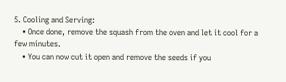5. Cooling and Serving:
    • Once done, remove the squash from the oven and let it cool for a few minutes.
    • You can now cut it open and remove the seeds if you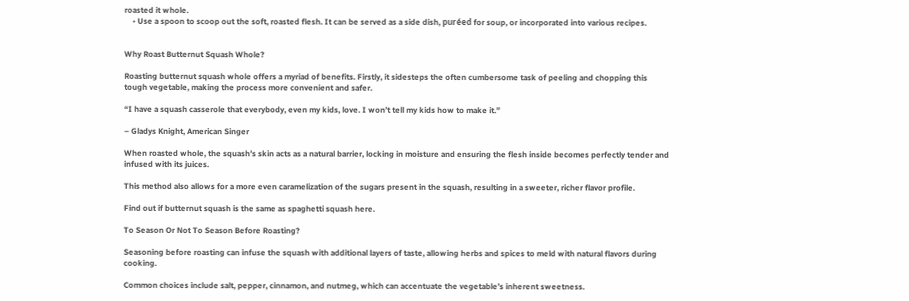roasted it whole.
    • Use a spoon to scoop out the soft, roasted flesh. It can be served as a side dish, puréed for soup, or incorporated into various recipes.


Why Roast Butternut Squash Whole?

Roasting butternut squash whole offers a myriad of benefits. Firstly, it sidesteps the often cumbersome task of peeling and chopping this tough vegetable, making the process more convenient and safer.

“I have a squash casserole that everybody, even my kids, love. I won’t tell my kids how to make it.”

– Gladys Knight, American Singer

When roasted whole, the squash’s skin acts as a natural barrier, locking in moisture and ensuring the flesh inside becomes perfectly tender and infused with its juices.

This method also allows for a more even caramelization of the sugars present in the squash, resulting in a sweeter, richer flavor profile.

Find out if butternut squash is the same as spaghetti squash here.

To Season Or Not To Season Before Roasting?

Seasoning before roasting can infuse the squash with additional layers of taste, allowing herbs and spices to meld with natural flavors during cooking.

Common choices include salt, pepper, cinnamon, and nutmeg, which can accentuate the vegetable’s inherent sweetness.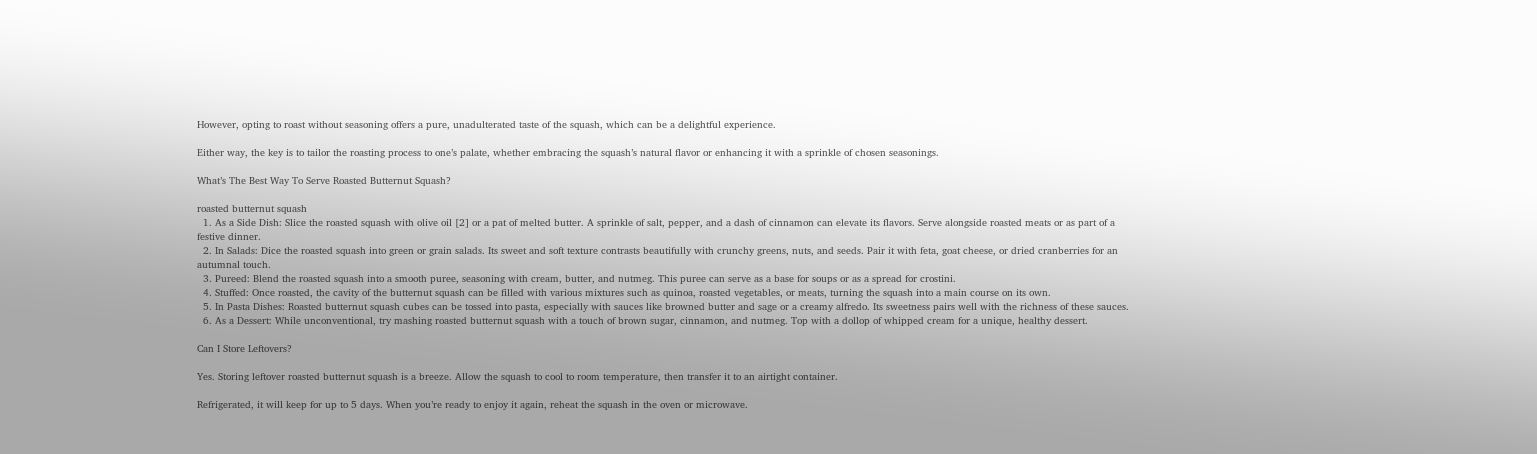However, opting to roast without seasoning offers a pure, unadulterated taste of the squash, which can be a delightful experience.

Either way, the key is to tailor the roasting process to one’s palate, whether embracing the squash’s natural flavor or enhancing it with a sprinkle of chosen seasonings.

What’s The Best Way To Serve Roasted Butternut Squash?

roasted butternut squash
  1. As a Side Dish: Slice the roasted squash with olive oil [2] or a pat of melted butter. A sprinkle of salt, pepper, and a dash of cinnamon can elevate its flavors. Serve alongside roasted meats or as part of a festive dinner.
  2. In Salads: Dice the roasted squash into green or grain salads. Its sweet and soft texture contrasts beautifully with crunchy greens, nuts, and seeds. Pair it with feta, goat cheese, or dried cranberries for an autumnal touch.
  3. Pureed: Blend the roasted squash into a smooth puree, seasoning with cream, butter, and nutmeg. This puree can serve as a base for soups or as a spread for crostini.
  4. Stuffed: Once roasted, the cavity of the butternut squash can be filled with various mixtures such as quinoa, roasted vegetables, or meats, turning the squash into a main course on its own.
  5. In Pasta Dishes: Roasted butternut squash cubes can be tossed into pasta, especially with sauces like browned butter and sage or a creamy alfredo. Its sweetness pairs well with the richness of these sauces.
  6. As a Dessert: While unconventional, try mashing roasted butternut squash with a touch of brown sugar, cinnamon, and nutmeg. Top with a dollop of whipped cream for a unique, healthy dessert.

Can I Store Leftovers?

Yes. Storing leftover roasted butternut squash is a breeze. Allow the squash to cool to room temperature, then transfer it to an airtight container.

Refrigerated, it will keep for up to 5 days. When you’re ready to enjoy it again, reheat the squash in the oven or microwave.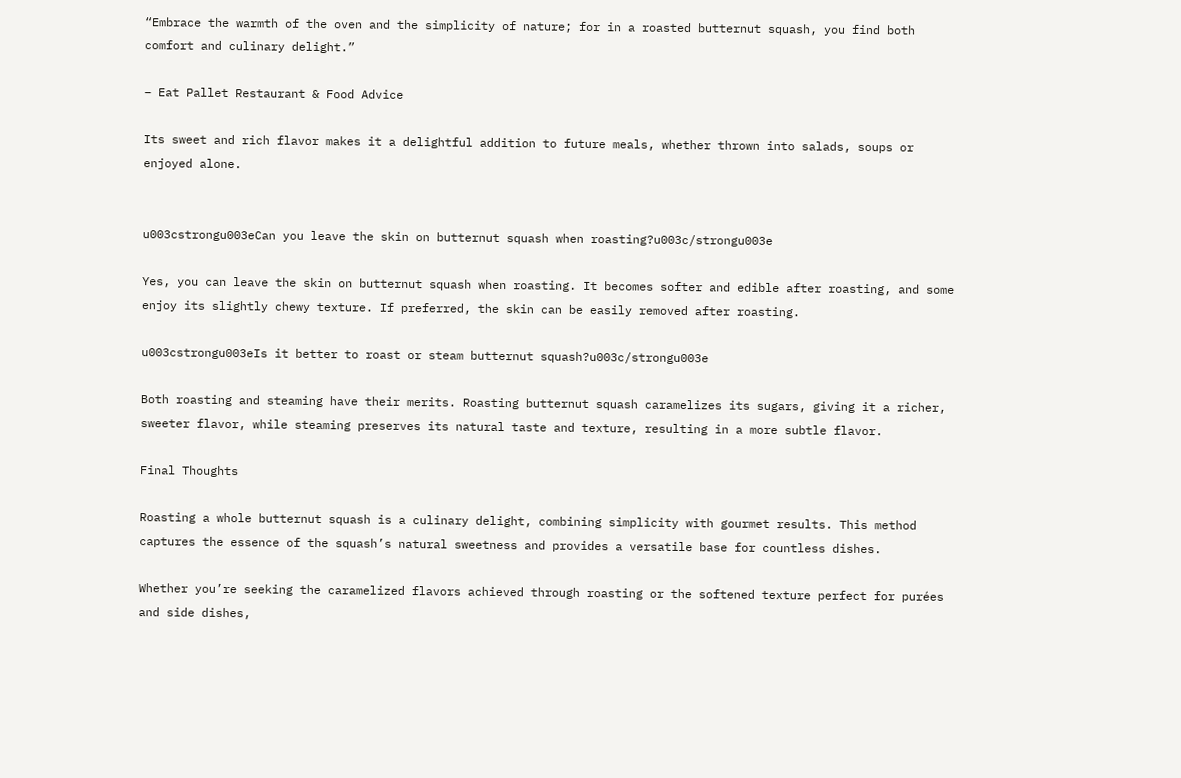“Embrace the warmth of the oven and the simplicity of nature; for in a roasted butternut squash, you find both comfort and culinary delight.”

– Eat Pallet Restaurant & Food Advice

Its sweet and rich flavor makes it a delightful addition to future meals, whether thrown into salads, soups or enjoyed alone.


u003cstrongu003eCan you leave the skin on butternut squash when roasting?u003c/strongu003e

Yes, you can leave the skin on butternut squash when roasting. It becomes softer and edible after roasting, and some enjoy its slightly chewy texture. If preferred, the skin can be easily removed after roasting.

u003cstrongu003eIs it better to roast or steam butternut squash?u003c/strongu003e

Both roasting and steaming have their merits. Roasting butternut squash caramelizes its sugars, giving it a richer, sweeter flavor, while steaming preserves its natural taste and texture, resulting in a more subtle flavor.

Final Thoughts

Roasting a whole butternut squash is a culinary delight, combining simplicity with gourmet results. This method captures the essence of the squash’s natural sweetness and provides a versatile base for countless dishes.

Whether you’re seeking the caramelized flavors achieved through roasting or the softened texture perfect for purées and side dishes,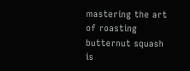mastering the art of roasting butternut squash is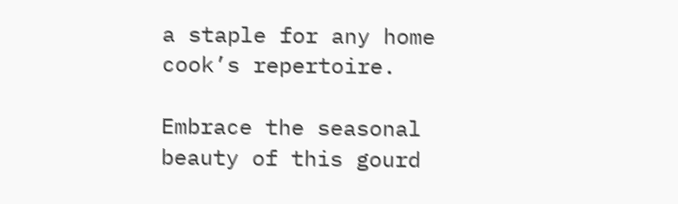a staple for any home cook’s repertoire.

Embrace the seasonal beauty of this gourd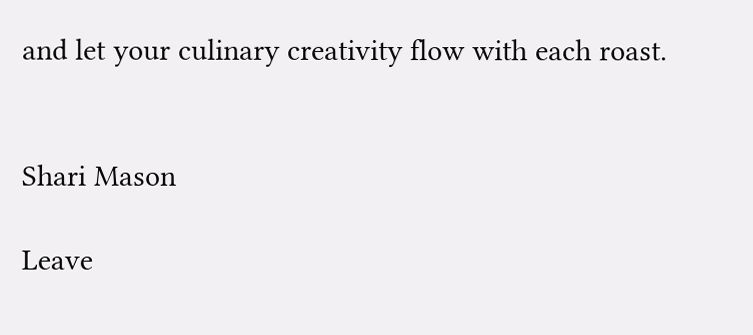and let your culinary creativity flow with each roast.


Shari Mason

Leave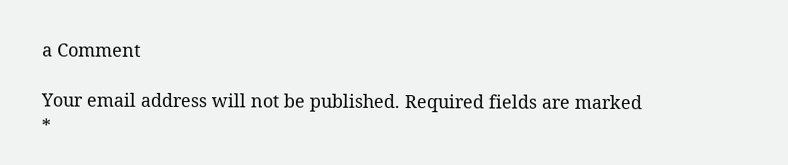a Comment

Your email address will not be published. Required fields are marked *